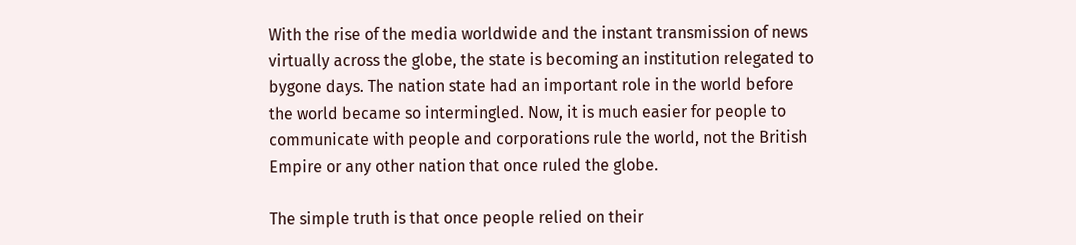With the rise of the media worldwide and the instant transmission of news virtually across the globe, the state is becoming an institution relegated to bygone days. The nation state had an important role in the world before the world became so intermingled. Now, it is much easier for people to communicate with people and corporations rule the world, not the British Empire or any other nation that once ruled the globe.

The simple truth is that once people relied on their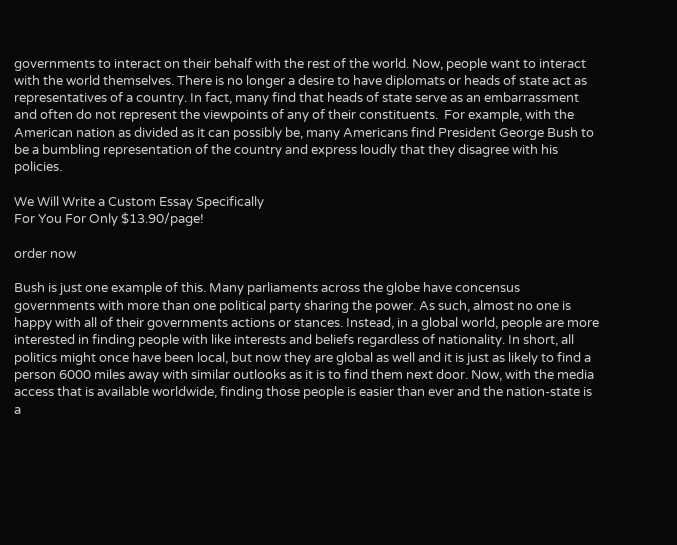governments to interact on their behalf with the rest of the world. Now, people want to interact with the world themselves. There is no longer a desire to have diplomats or heads of state act as representatives of a country. In fact, many find that heads of state serve as an embarrassment and often do not represent the viewpoints of any of their constituents.  For example, with the American nation as divided as it can possibly be, many Americans find President George Bush to be a bumbling representation of the country and express loudly that they disagree with his policies.

We Will Write a Custom Essay Specifically
For You For Only $13.90/page!

order now

Bush is just one example of this. Many parliaments across the globe have concensus governments with more than one political party sharing the power. As such, almost no one is happy with all of their governments actions or stances. Instead, in a global world, people are more interested in finding people with like interests and beliefs regardless of nationality. In short, all politics might once have been local, but now they are global as well and it is just as likely to find a person 6000 miles away with similar outlooks as it is to find them next door. Now, with the media access that is available worldwide, finding those people is easier than ever and the nation-state is a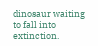dinosaur waiting to fall into extinction.